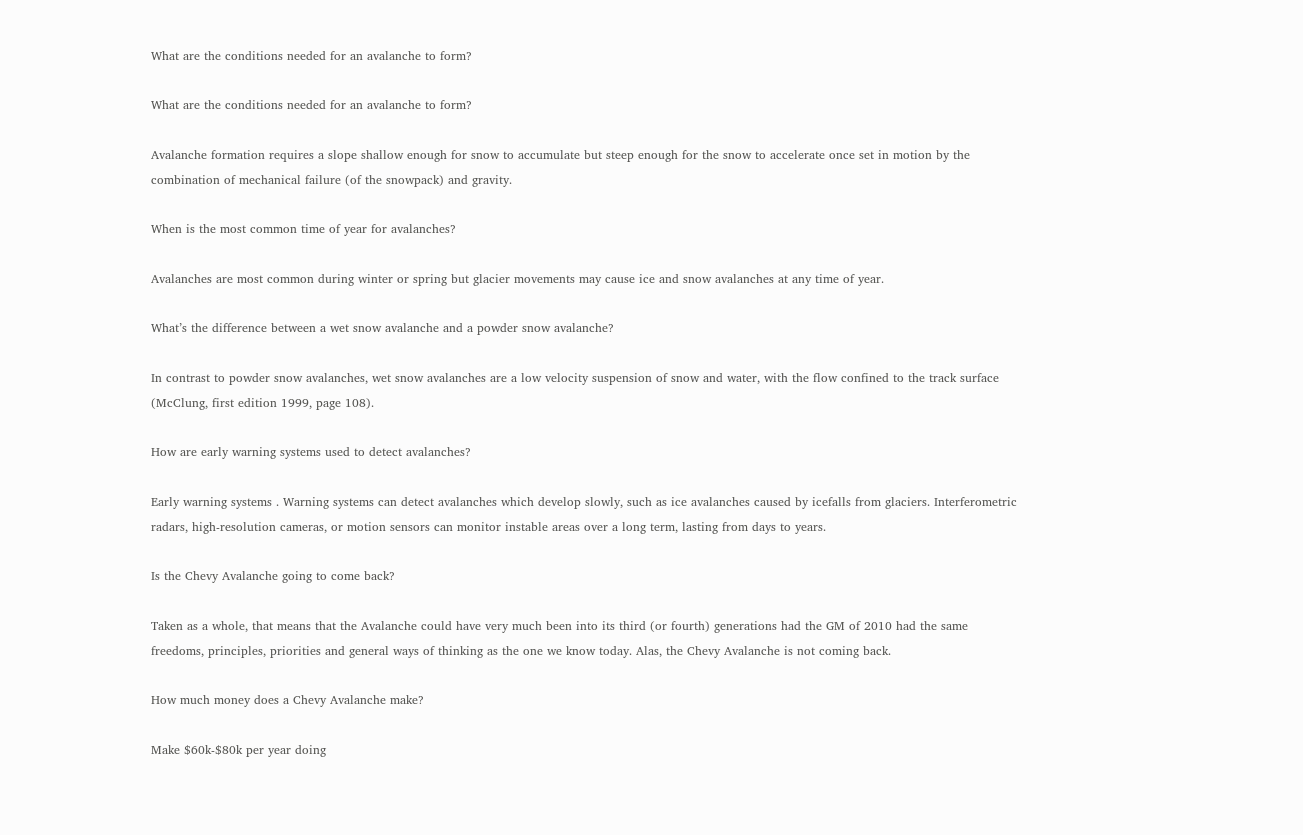What are the conditions needed for an avalanche to form?

What are the conditions needed for an avalanche to form?

Avalanche formation requires a slope shallow enough for snow to accumulate but steep enough for the snow to accelerate once set in motion by the combination of mechanical failure (of the snowpack) and gravity.

When is the most common time of year for avalanches?

Avalanches are most common during winter or spring but glacier movements may cause ice and snow avalanches at any time of year.

What’s the difference between a wet snow avalanche and a powder snow avalanche?

In contrast to powder snow avalanches, wet snow avalanches are a low velocity suspension of snow and water, with the flow confined to the track surface (McClung, first edition 1999, page 108).

How are early warning systems used to detect avalanches?

Early warning systems . Warning systems can detect avalanches which develop slowly, such as ice avalanches caused by icefalls from glaciers. Interferometric radars, high-resolution cameras, or motion sensors can monitor instable areas over a long term, lasting from days to years.

Is the Chevy Avalanche going to come back?

Taken as a whole, that means that the Avalanche could have very much been into its third (or fourth) generations had the GM of 2010 had the same freedoms, principles, priorities and general ways of thinking as the one we know today. Alas, the Chevy Avalanche is not coming back.

How much money does a Chevy Avalanche make?

Make $60k-$80k per year doing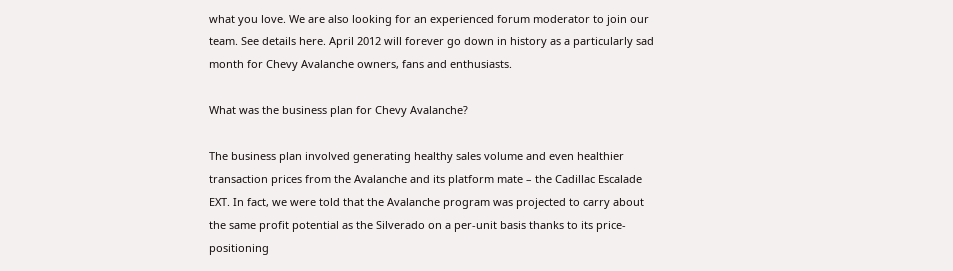what you love. We are also looking for an experienced forum moderator to join our team. See details here. April 2012 will forever go down in history as a particularly sad month for Chevy Avalanche owners, fans and enthusiasts.

What was the business plan for Chevy Avalanche?

The business plan involved generating healthy sales volume and even healthier transaction prices from the Avalanche and its platform mate – the Cadillac Escalade EXT. In fact, we were told that the Avalanche program was projected to carry about the same profit potential as the Silverado on a per-unit basis thanks to its price-positioning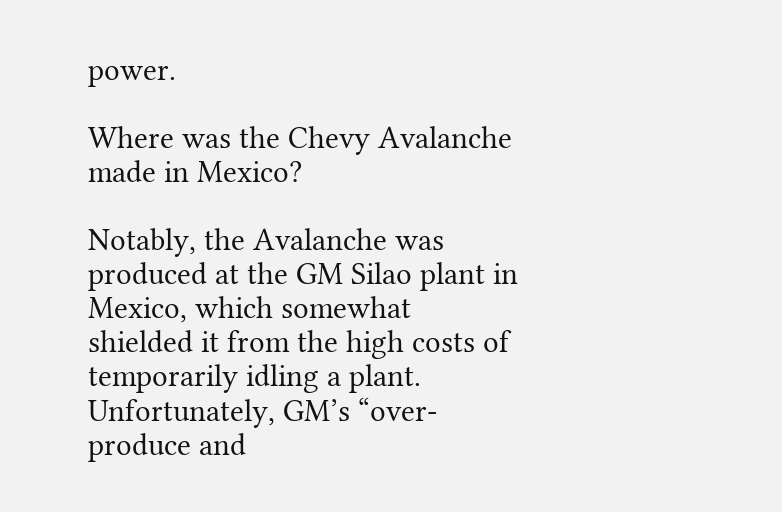power.

Where was the Chevy Avalanche made in Mexico?

Notably, the Avalanche was produced at the GM Silao plant in Mexico, which somewhat shielded it from the high costs of temporarily idling a plant. Unfortunately, GM’s “over-produce and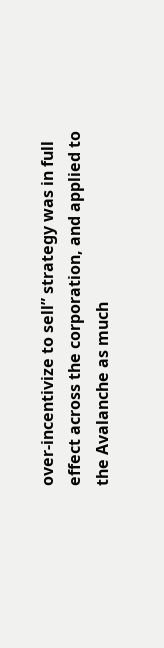over-incentivize to sell” strategy was in full effect across the corporation, and applied to the Avalanche as much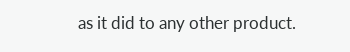as it did to any other product.